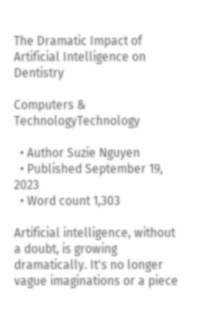The Dramatic Impact of Artificial Intelligence on Dentistry

Computers & TechnologyTechnology

  • Author Suzie Nguyen
  • Published September 19, 2023
  • Word count 1,303

Artificial intelligence, without a doubt, is growing dramatically. It's no longer vague imaginations or a piece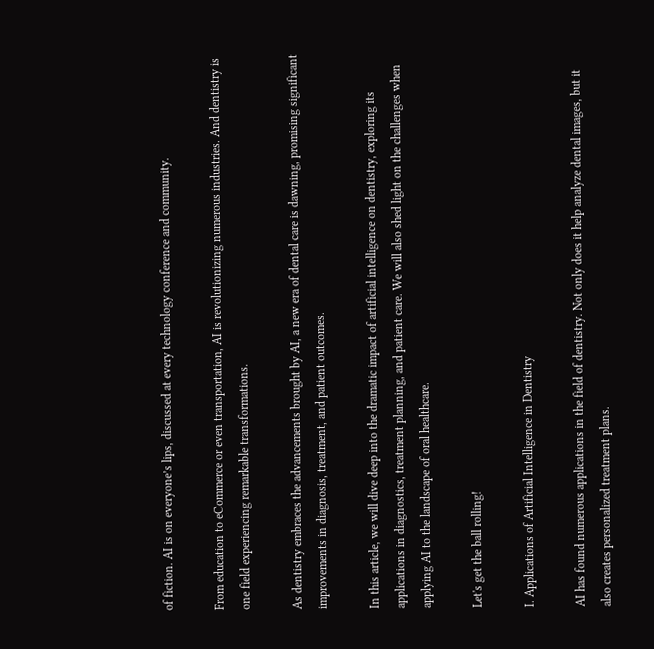of fiction. AI is on everyone’s lips, discussed at every technology conference and community.

From education to eCommerce or even transportation, AI is revolutionizing numerous industries. And dentistry is one field experiencing remarkable transformations.

As dentistry embraces the advancements brought by AI, a new era of dental care is dawning, promising significant improvements in diagnosis, treatment, and patient outcomes.

In this article, we will dive deep into the dramatic impact of artificial intelligence on dentistry, exploring its applications in diagnostics, treatment planning, and patient care. We will also shed light on the challenges when applying AI to the landscape of oral healthcare.

Let's get the ball rolling!

I. Applications of Artificial Intelligence in Dentistry

AI has found numerous applications in the field of dentistry. Not only does it help analyze dental images, but it also creates personalized treatment plans.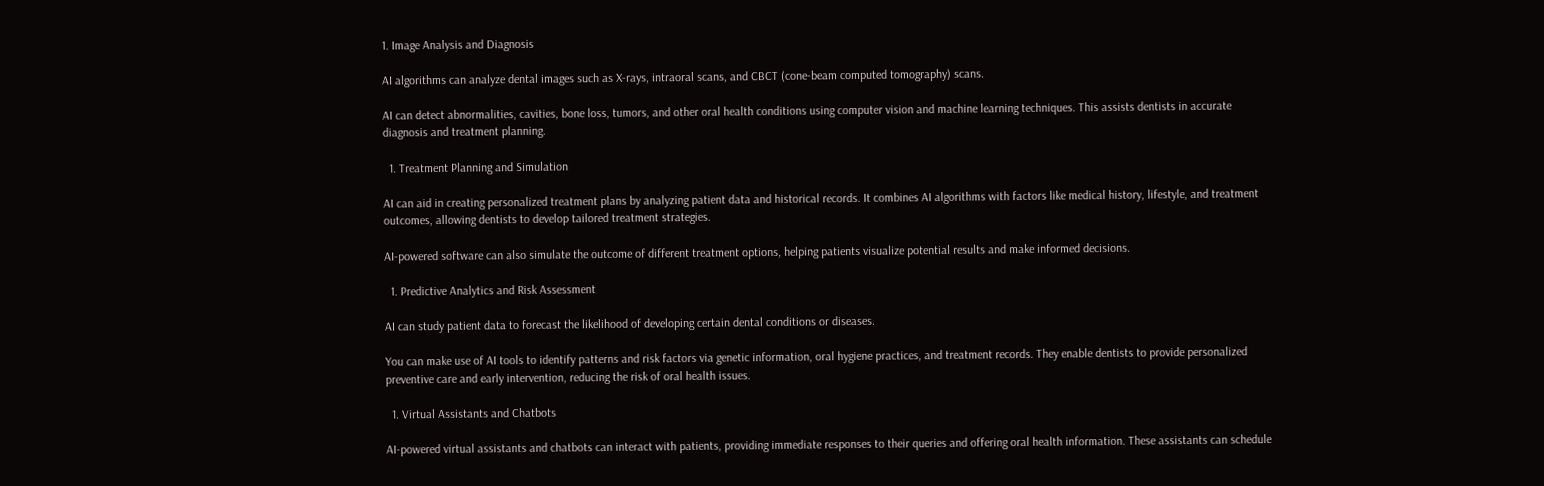1. Image Analysis and Diagnosis

AI algorithms can analyze dental images such as X-rays, intraoral scans, and CBCT (cone-beam computed tomography) scans.

AI can detect abnormalities, cavities, bone loss, tumors, and other oral health conditions using computer vision and machine learning techniques. This assists dentists in accurate diagnosis and treatment planning.

  1. Treatment Planning and Simulation

AI can aid in creating personalized treatment plans by analyzing patient data and historical records. It combines AI algorithms with factors like medical history, lifestyle, and treatment outcomes, allowing dentists to develop tailored treatment strategies.

AI-powered software can also simulate the outcome of different treatment options, helping patients visualize potential results and make informed decisions.

  1. Predictive Analytics and Risk Assessment

AI can study patient data to forecast the likelihood of developing certain dental conditions or diseases.

You can make use of AI tools to identify patterns and risk factors via genetic information, oral hygiene practices, and treatment records. They enable dentists to provide personalized preventive care and early intervention, reducing the risk of oral health issues.

  1. Virtual Assistants and Chatbots

AI-powered virtual assistants and chatbots can interact with patients, providing immediate responses to their queries and offering oral health information. These assistants can schedule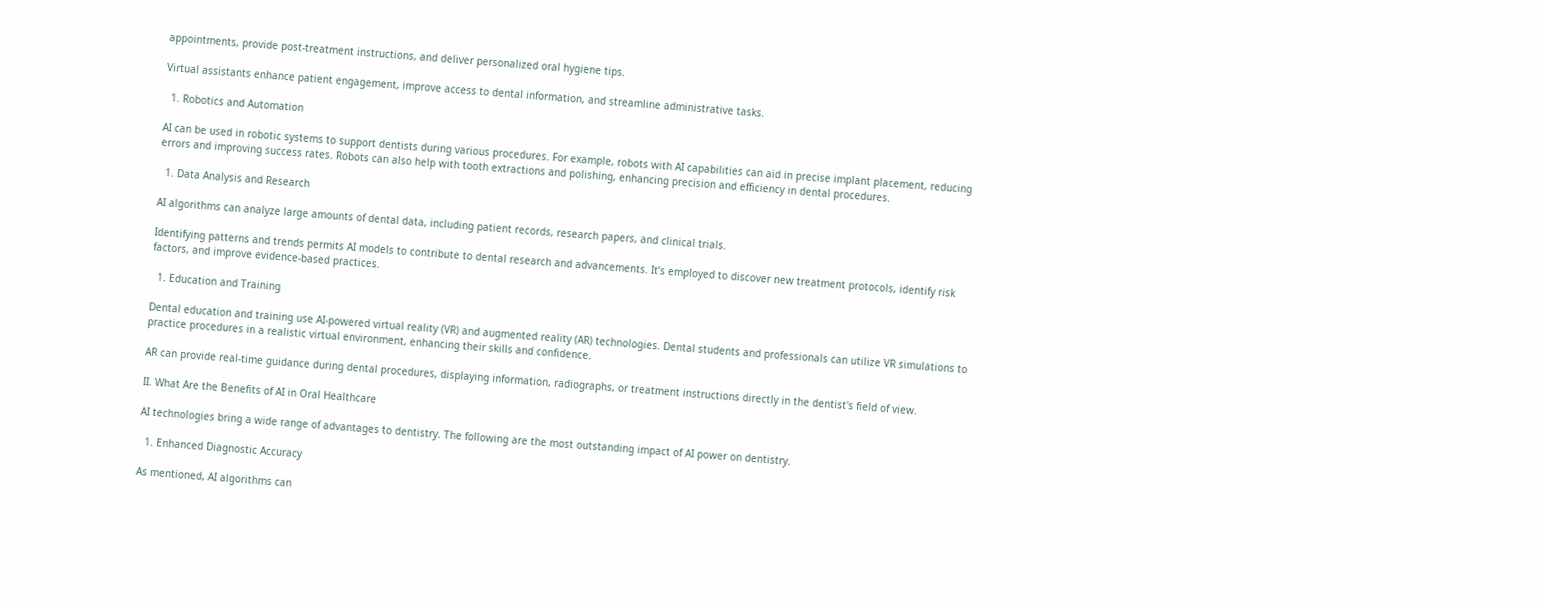appointments, provide post-treatment instructions, and deliver personalized oral hygiene tips.

Virtual assistants enhance patient engagement, improve access to dental information, and streamline administrative tasks.

  1. Robotics and Automation

AI can be used in robotic systems to support dentists during various procedures. For example, robots with AI capabilities can aid in precise implant placement, reducing errors and improving success rates. Robots can also help with tooth extractions and polishing, enhancing precision and efficiency in dental procedures.

  1. Data Analysis and Research

AI algorithms can analyze large amounts of dental data, including patient records, research papers, and clinical trials.

Identifying patterns and trends permits AI models to contribute to dental research and advancements. It’s employed to discover new treatment protocols, identify risk factors, and improve evidence-based practices.

  1. Education and Training

Dental education and training use AI-powered virtual reality (VR) and augmented reality (AR) technologies. Dental students and professionals can utilize VR simulations to practice procedures in a realistic virtual environment, enhancing their skills and confidence.

AR can provide real-time guidance during dental procedures, displaying information, radiographs, or treatment instructions directly in the dentist's field of view.

II. What Are the Benefits of AI in Oral Healthcare

AI technologies bring a wide range of advantages to dentistry. The following are the most outstanding impact of AI power on dentistry.

  1. Enhanced Diagnostic Accuracy

As mentioned, AI algorithms can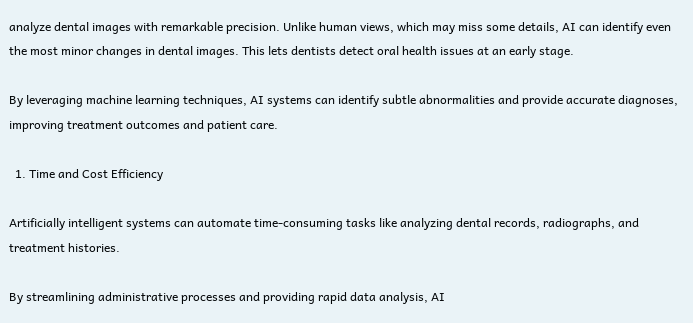analyze dental images with remarkable precision. Unlike human views, which may miss some details, AI can identify even the most minor changes in dental images. This lets dentists detect oral health issues at an early stage.

By leveraging machine learning techniques, AI systems can identify subtle abnormalities and provide accurate diagnoses, improving treatment outcomes and patient care.

  1. Time and Cost Efficiency

Artificially intelligent systems can automate time-consuming tasks like analyzing dental records, radiographs, and treatment histories.

By streamlining administrative processes and providing rapid data analysis, AI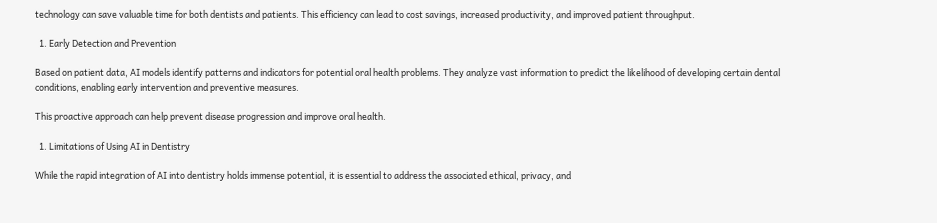technology can save valuable time for both dentists and patients. This efficiency can lead to cost savings, increased productivity, and improved patient throughput.

  1. Early Detection and Prevention

Based on patient data, AI models identify patterns and indicators for potential oral health problems. They analyze vast information to predict the likelihood of developing certain dental conditions, enabling early intervention and preventive measures.

This proactive approach can help prevent disease progression and improve oral health.

  1. Limitations of Using AI in Dentistry

While the rapid integration of AI into dentistry holds immense potential, it is essential to address the associated ethical, privacy, and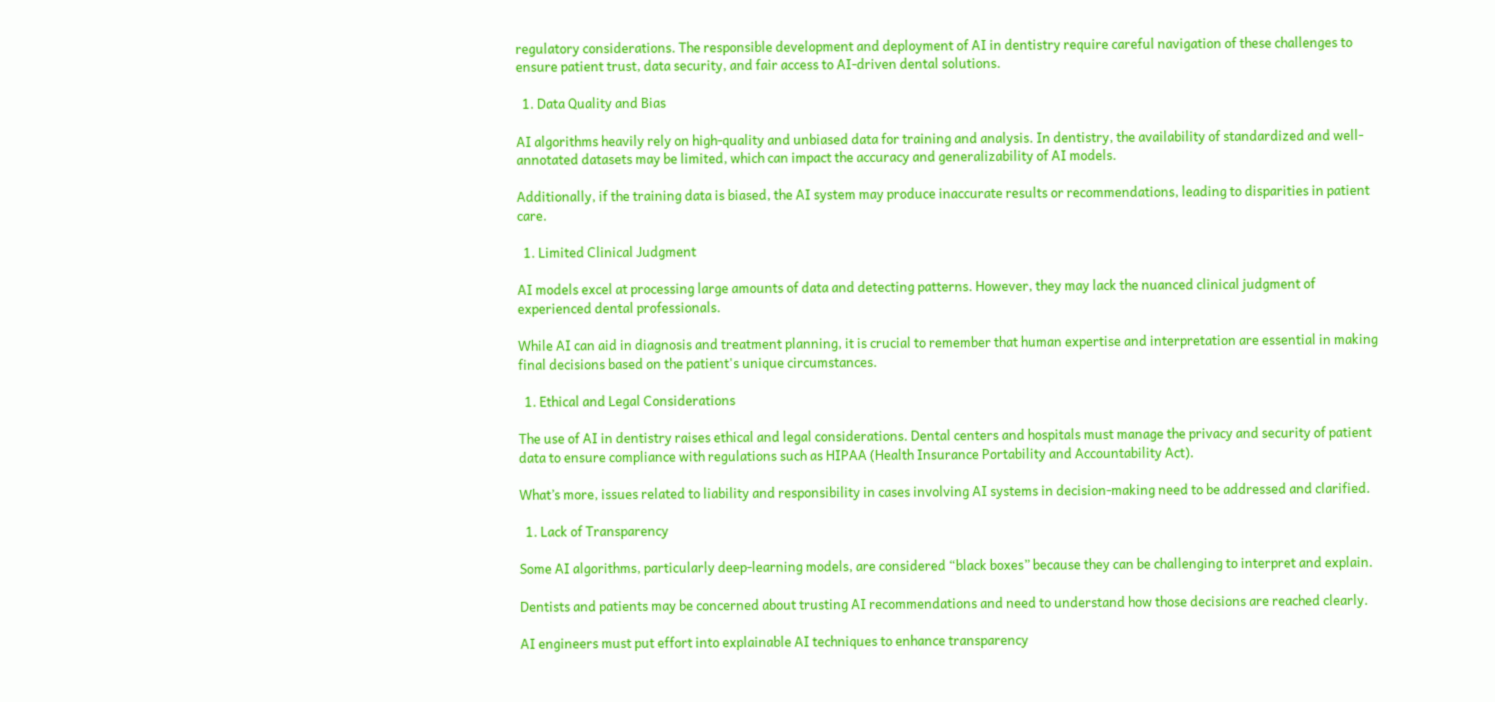regulatory considerations. The responsible development and deployment of AI in dentistry require careful navigation of these challenges to ensure patient trust, data security, and fair access to AI-driven dental solutions.

  1. Data Quality and Bias

AI algorithms heavily rely on high-quality and unbiased data for training and analysis. In dentistry, the availability of standardized and well-annotated datasets may be limited, which can impact the accuracy and generalizability of AI models.

Additionally, if the training data is biased, the AI system may produce inaccurate results or recommendations, leading to disparities in patient care.

  1. Limited Clinical Judgment

AI models excel at processing large amounts of data and detecting patterns. However, they may lack the nuanced clinical judgment of experienced dental professionals.

While AI can aid in diagnosis and treatment planning, it is crucial to remember that human expertise and interpretation are essential in making final decisions based on the patient's unique circumstances.

  1. Ethical and Legal Considerations

The use of AI in dentistry raises ethical and legal considerations. Dental centers and hospitals must manage the privacy and security of patient data to ensure compliance with regulations such as HIPAA (Health Insurance Portability and Accountability Act).

What’s more, issues related to liability and responsibility in cases involving AI systems in decision-making need to be addressed and clarified.

  1. Lack of Transparency

Some AI algorithms, particularly deep-learning models, are considered “black boxes” because they can be challenging to interpret and explain.

Dentists and patients may be concerned about trusting AI recommendations and need to understand how those decisions are reached clearly.

AI engineers must put effort into explainable AI techniques to enhance transparency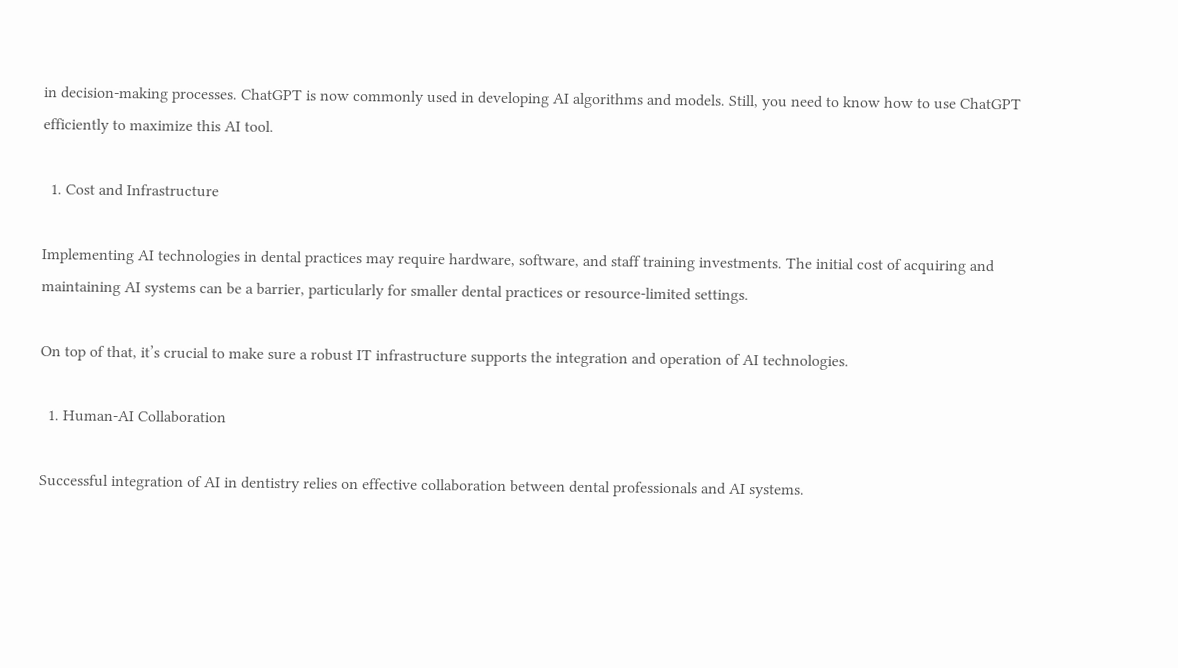in decision-making processes. ChatGPT is now commonly used in developing AI algorithms and models. Still, you need to know how to use ChatGPT efficiently to maximize this AI tool.

  1. Cost and Infrastructure

Implementing AI technologies in dental practices may require hardware, software, and staff training investments. The initial cost of acquiring and maintaining AI systems can be a barrier, particularly for smaller dental practices or resource-limited settings.

On top of that, it’s crucial to make sure a robust IT infrastructure supports the integration and operation of AI technologies.

  1. Human-AI Collaboration

Successful integration of AI in dentistry relies on effective collaboration between dental professionals and AI systems.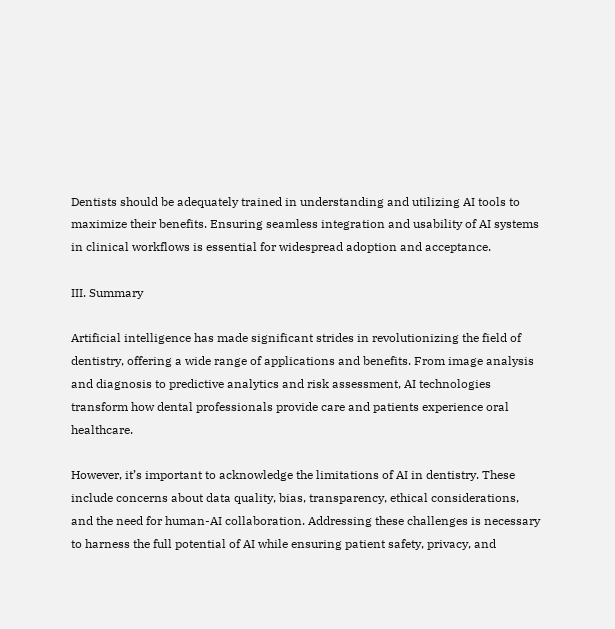Dentists should be adequately trained in understanding and utilizing AI tools to maximize their benefits. Ensuring seamless integration and usability of AI systems in clinical workflows is essential for widespread adoption and acceptance.

III. Summary

Artificial intelligence has made significant strides in revolutionizing the field of dentistry, offering a wide range of applications and benefits. From image analysis and diagnosis to predictive analytics and risk assessment, AI technologies transform how dental professionals provide care and patients experience oral healthcare.

However, it’s important to acknowledge the limitations of AI in dentistry. These include concerns about data quality, bias, transparency, ethical considerations, and the need for human-AI collaboration. Addressing these challenges is necessary to harness the full potential of AI while ensuring patient safety, privacy, and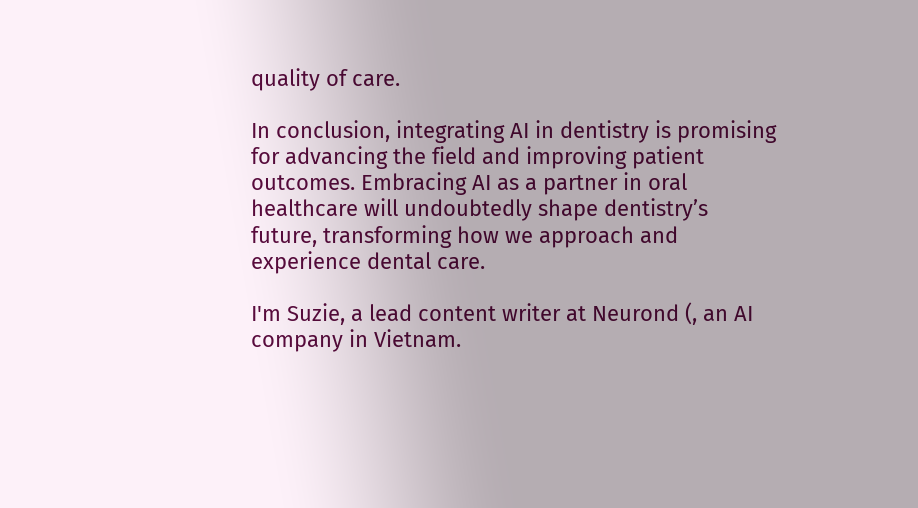quality of care.

In conclusion, integrating AI in dentistry is promising for advancing the field and improving patient outcomes. Embracing AI as a partner in oral healthcare will undoubtedly shape dentistry’s future, transforming how we approach and experience dental care.

I'm Suzie, a lead content writer at Neurond (, an AI company in Vietnam.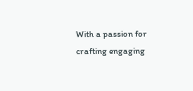With a passion for crafting engaging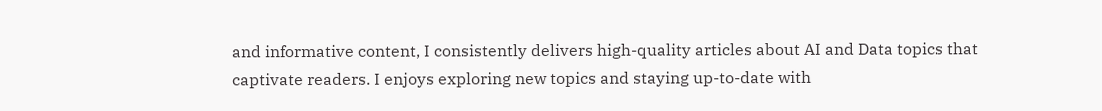and informative content, I consistently delivers high-quality articles about AI and Data topics that captivate readers. I enjoys exploring new topics and staying up-to-date with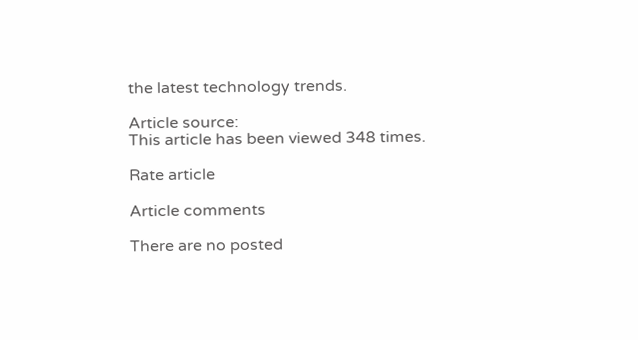the latest technology trends.

Article source:
This article has been viewed 348 times.

Rate article

Article comments

There are no posted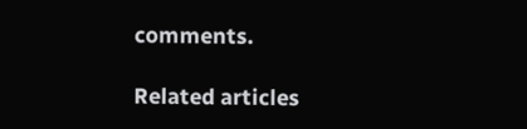comments.

Related articles